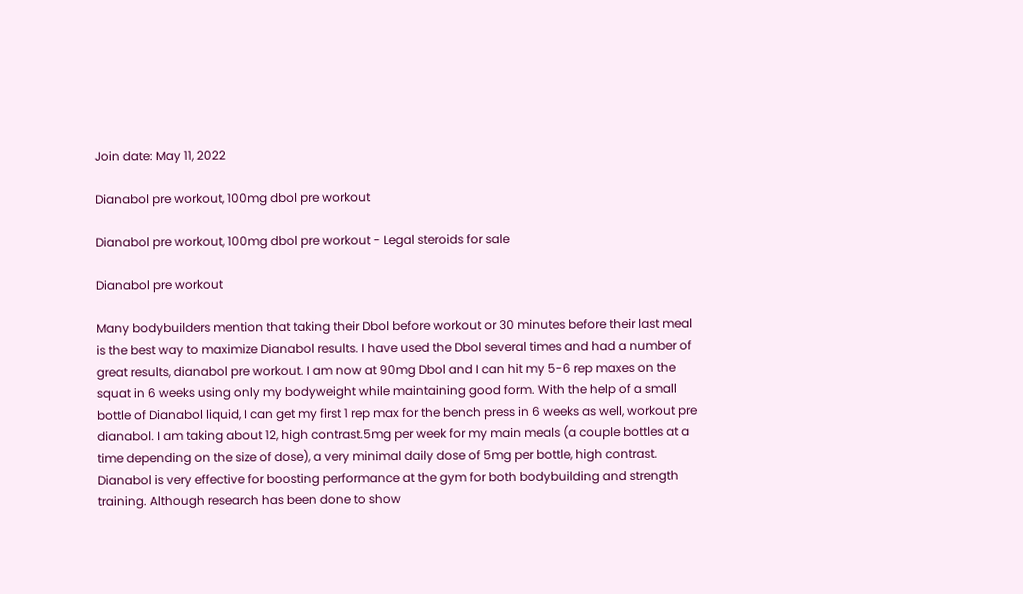Join date: May 11, 2022

Dianabol pre workout, 100mg dbol pre workout

Dianabol pre workout, 100mg dbol pre workout - Legal steroids for sale

Dianabol pre workout

Many bodybuilders mention that taking their Dbol before workout or 30 minutes before their last meal is the best way to maximize Dianabol results. I have used the Dbol several times and had a number of great results, dianabol pre workout. I am now at 90mg Dbol and I can hit my 5-6 rep maxes on the squat in 6 weeks using only my bodyweight while maintaining good form. With the help of a small bottle of Dianabol liquid, I can get my first 1 rep max for the bench press in 6 weeks as well, workout pre dianabol. I am taking about 12, high contrast.5mg per week for my main meals (a couple bottles at a time depending on the size of dose), a very minimal daily dose of 5mg per bottle, high contrast. Dianabol is very effective for boosting performance at the gym for both bodybuilding and strength training. Although research has been done to show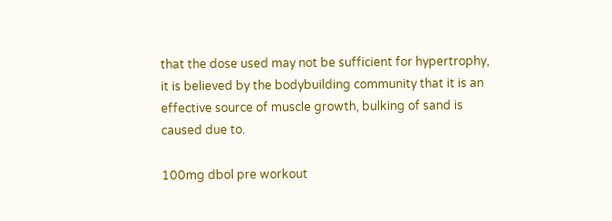that the dose used may not be sufficient for hypertrophy, it is believed by the bodybuilding community that it is an effective source of muscle growth, bulking of sand is caused due to.

100mg dbol pre workout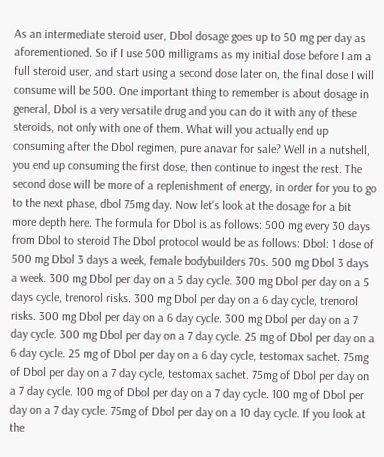As an intermediate steroid user, Dbol dosage goes up to 50 mg per day as aforementioned. So if I use 500 milligrams as my initial dose before I am a full steroid user, and start using a second dose later on, the final dose I will consume will be 500. One important thing to remember is about dosage in general, Dbol is a very versatile drug and you can do it with any of these steroids, not only with one of them. What will you actually end up consuming after the Dbol regimen, pure anavar for sale? Well in a nutshell, you end up consuming the first dose, then continue to ingest the rest. The second dose will be more of a replenishment of energy, in order for you to go to the next phase, dbol 75mg day. Now let's look at the dosage for a bit more depth here. The formula for Dbol is as follows: 500 mg every 30 days from Dbol to steroid The Dbol protocol would be as follows: Dbol: 1 dose of 500 mg Dbol 3 days a week, female bodybuilders 70s. 500 mg Dbol 3 days a week. 300 mg Dbol per day on a 5 day cycle. 300 mg Dbol per day on a 5 days cycle, trenorol risks. 300 mg Dbol per day on a 6 day cycle, trenorol risks. 300 mg Dbol per day on a 6 day cycle. 300 mg Dbol per day on a 7 day cycle. 300 mg Dbol per day on a 7 day cycle. 25 mg of Dbol per day on a 6 day cycle. 25 mg of Dbol per day on a 6 day cycle, testomax sachet. 75mg of Dbol per day on a 7 day cycle, testomax sachet. 75mg of Dbol per day on a 7 day cycle. 100 mg of Dbol per day on a 7 day cycle. 100 mg of Dbol per day on a 7 day cycle. 75mg of Dbol per day on a 10 day cycle. If you look at the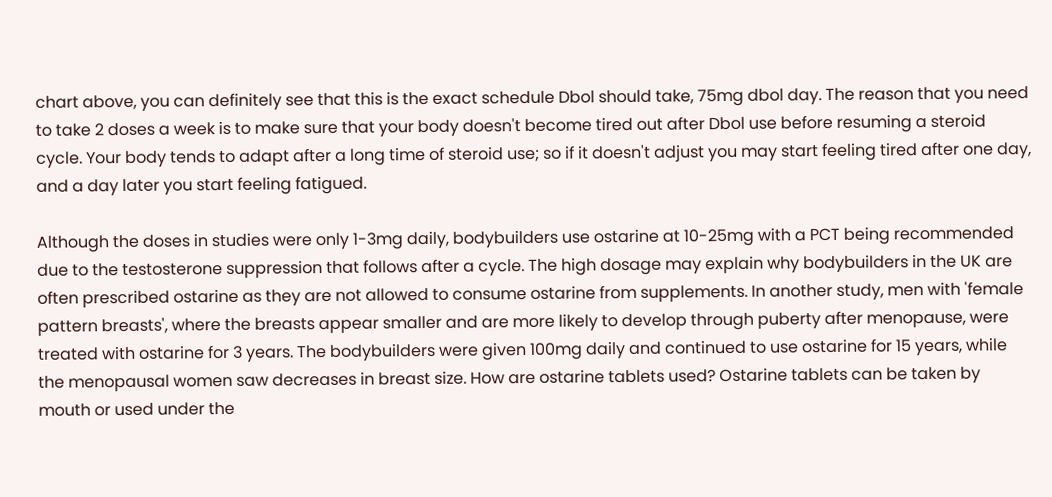chart above, you can definitely see that this is the exact schedule Dbol should take, 75mg dbol day. The reason that you need to take 2 doses a week is to make sure that your body doesn't become tired out after Dbol use before resuming a steroid cycle. Your body tends to adapt after a long time of steroid use; so if it doesn't adjust you may start feeling tired after one day, and a day later you start feeling fatigued.

Although the doses in studies were only 1-3mg daily, bodybuilders use ostarine at 10-25mg with a PCT being recommended due to the testosterone suppression that follows after a cycle. The high dosage may explain why bodybuilders in the UK are often prescribed ostarine as they are not allowed to consume ostarine from supplements. In another study, men with 'female pattern breasts', where the breasts appear smaller and are more likely to develop through puberty after menopause, were treated with ostarine for 3 years. The bodybuilders were given 100mg daily and continued to use ostarine for 15 years, while the menopausal women saw decreases in breast size. How are ostarine tablets used? Ostarine tablets can be taken by mouth or used under the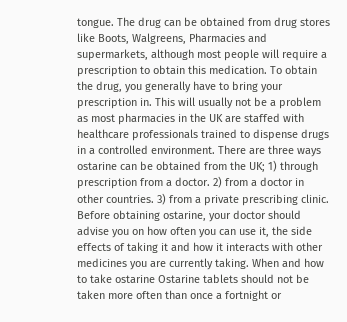tongue. The drug can be obtained from drug stores like Boots, Walgreens, Pharmacies and supermarkets, although most people will require a prescription to obtain this medication. To obtain the drug, you generally have to bring your prescription in. This will usually not be a problem as most pharmacies in the UK are staffed with healthcare professionals trained to dispense drugs in a controlled environment. There are three ways ostarine can be obtained from the UK; 1) through prescription from a doctor. 2) from a doctor in other countries. 3) from a private prescribing clinic. Before obtaining ostarine, your doctor should advise you on how often you can use it, the side effects of taking it and how it interacts with other medicines you are currently taking. When and how to take ostarine Ostarine tablets should not be taken more often than once a fortnight or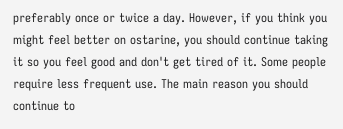preferably once or twice a day. However, if you think you might feel better on ostarine, you should continue taking it so you feel good and don't get tired of it. Some people require less frequent use. The main reason you should continue to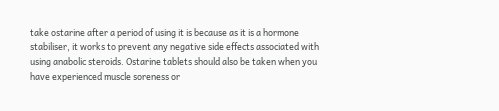take ostarine after a period of using it is because as it is a hormone stabiliser, it works to prevent any negative side effects associated with using anabolic steroids. Ostarine tablets should also be taken when you have experienced muscle soreness or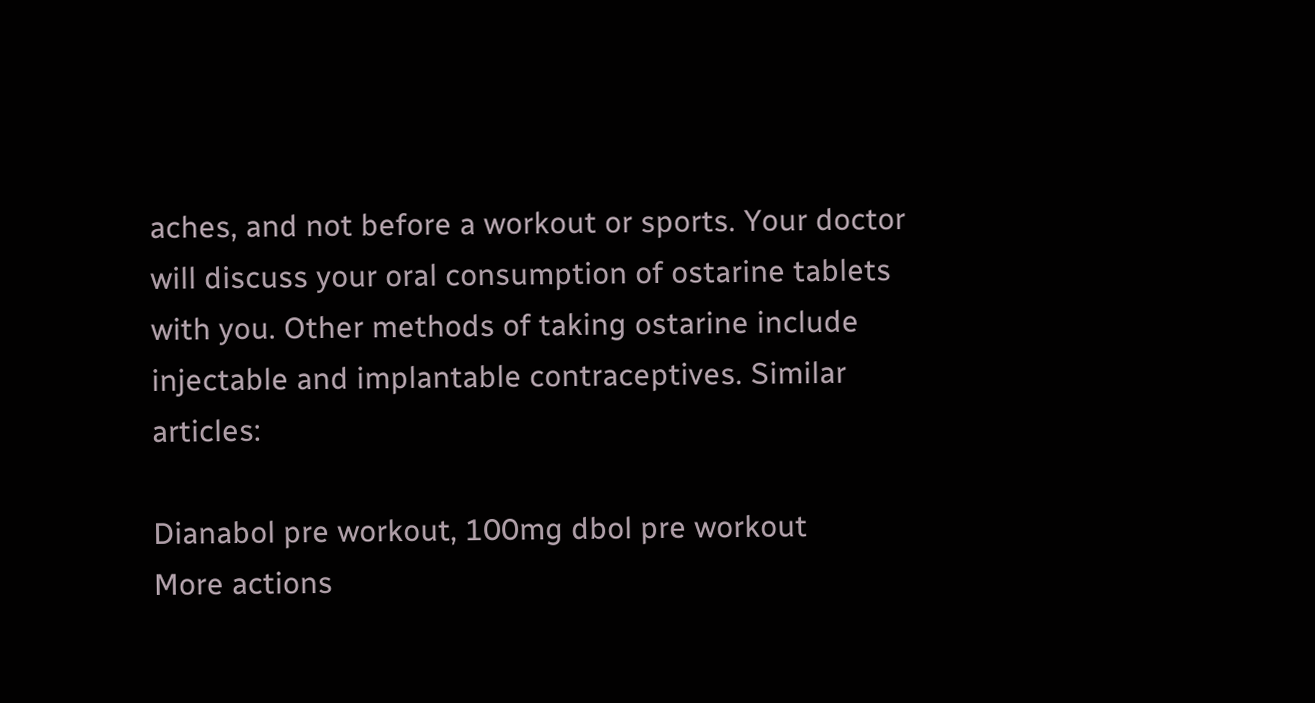aches, and not before a workout or sports. Your doctor will discuss your oral consumption of ostarine tablets with you. Other methods of taking ostarine include injectable and implantable contraceptives. Similar articles:

Dianabol pre workout, 100mg dbol pre workout
More actions